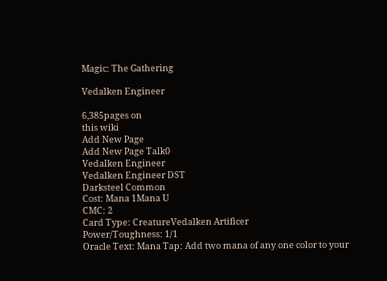Magic: The Gathering

Vedalken Engineer

6,385pages on
this wiki
Add New Page
Add New Page Talk0
Vedalken Engineer
Vedalken Engineer DST
Darksteel Common
Cost: Mana 1Mana U
CMC: 2
Card Type: CreatureVedalken Artificer
Power/Toughness: 1/1
Oracle Text: Mana Tap: Add two mana of any one color to your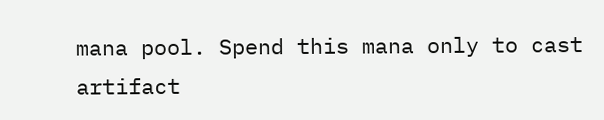mana pool. Spend this mana only to cast artifact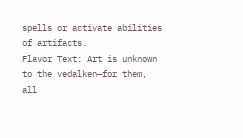spells or activate abilities of artifacts.
Flavor Text: Art is unknown to the vedalken—for them, all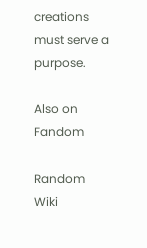creations must serve a purpose.

Also on Fandom

Random Wiki